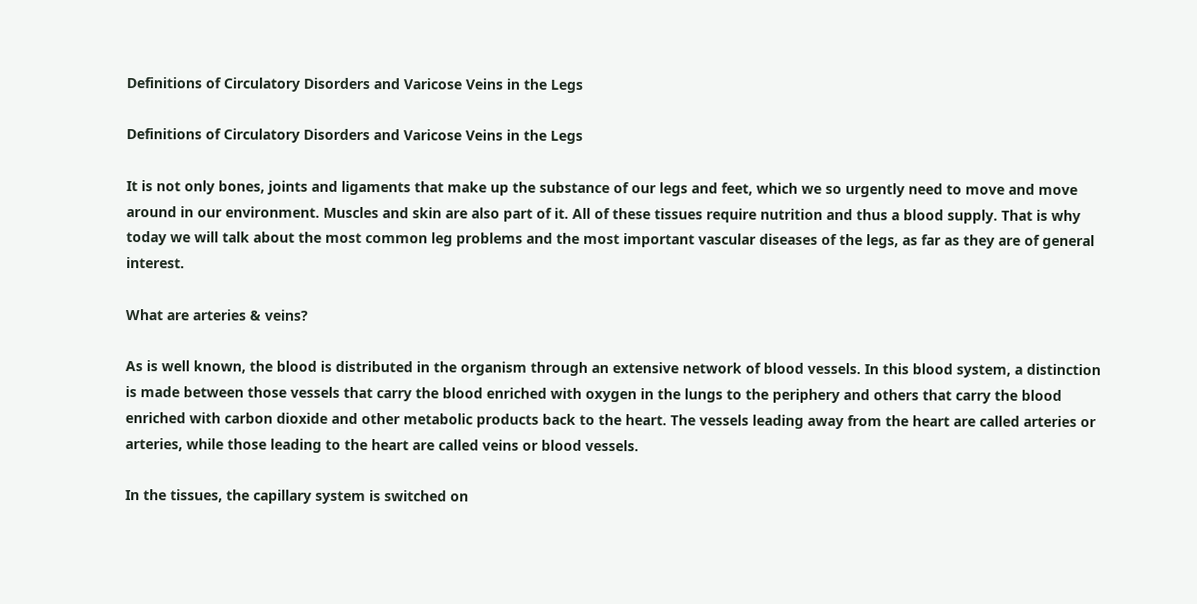Definitions of Circulatory Disorders and Varicose Veins in the Legs

Definitions of Circulatory Disorders and Varicose Veins in the Legs

It is not only bones, joints and ligaments that make up the substance of our legs and feet, which we so urgently need to move and move around in our environment. Muscles and skin are also part of it. All of these tissues require nutrition and thus a blood supply. That is why today we will talk about the most common leg problems and the most important vascular diseases of the legs, as far as they are of general interest.

What are arteries & veins?

As is well known, the blood is distributed in the organism through an extensive network of blood vessels. In this blood system, a distinction is made between those vessels that carry the blood enriched with oxygen in the lungs to the periphery and others that carry the blood enriched with carbon dioxide and other metabolic products back to the heart. The vessels leading away from the heart are called arteries or arteries, while those leading to the heart are called veins or blood vessels.

In the tissues, the capillary system is switched on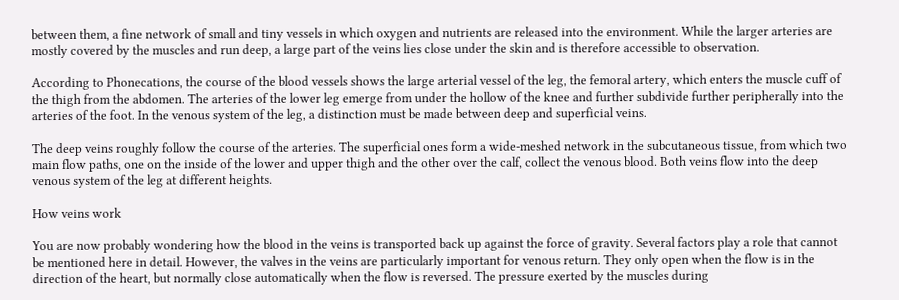between them, a fine network of small and tiny vessels in which oxygen and nutrients are released into the environment. While the larger arteries are mostly covered by the muscles and run deep, a large part of the veins lies close under the skin and is therefore accessible to observation.

According to Phonecations, the course of the blood vessels shows the large arterial vessel of the leg, the femoral artery, which enters the muscle cuff of the thigh from the abdomen. The arteries of the lower leg emerge from under the hollow of the knee and further subdivide further peripherally into the arteries of the foot. In the venous system of the leg, a distinction must be made between deep and superficial veins.

The deep veins roughly follow the course of the arteries. The superficial ones form a wide-meshed network in the subcutaneous tissue, from which two main flow paths, one on the inside of the lower and upper thigh and the other over the calf, collect the venous blood. Both veins flow into the deep venous system of the leg at different heights.

How veins work

You are now probably wondering how the blood in the veins is transported back up against the force of gravity. Several factors play a role that cannot be mentioned here in detail. However, the valves in the veins are particularly important for venous return. They only open when the flow is in the direction of the heart, but normally close automatically when the flow is reversed. The pressure exerted by the muscles during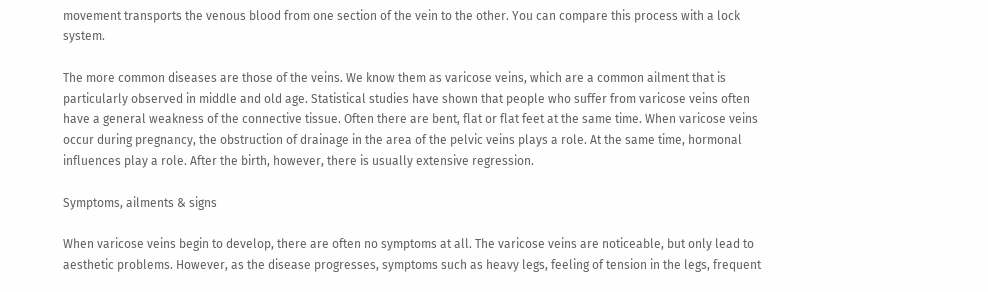movement transports the venous blood from one section of the vein to the other. You can compare this process with a lock system.

The more common diseases are those of the veins. We know them as varicose veins, which are a common ailment that is particularly observed in middle and old age. Statistical studies have shown that people who suffer from varicose veins often have a general weakness of the connective tissue. Often there are bent, flat or flat feet at the same time. When varicose veins occur during pregnancy, the obstruction of drainage in the area of the pelvic veins plays a role. At the same time, hormonal influences play a role. After the birth, however, there is usually extensive regression.

Symptoms, ailments & signs

When varicose veins begin to develop, there are often no symptoms at all. The varicose veins are noticeable, but only lead to aesthetic problems. However, as the disease progresses, symptoms such as heavy legs, feeling of tension in the legs, frequent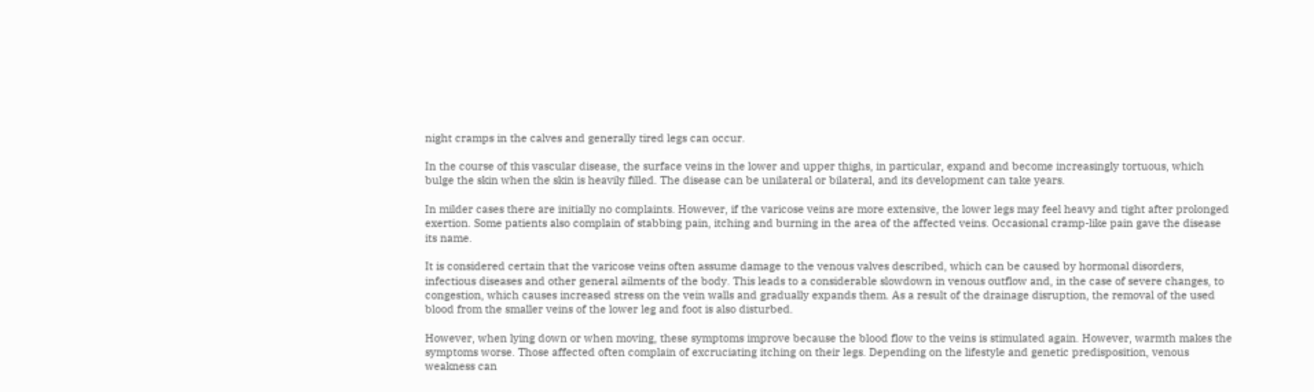night cramps in the calves and generally tired legs can occur.

In the course of this vascular disease, the surface veins in the lower and upper thighs, in particular, expand and become increasingly tortuous, which bulge the skin when the skin is heavily filled. The disease can be unilateral or bilateral, and its development can take years.

In milder cases there are initially no complaints. However, if the varicose veins are more extensive, the lower legs may feel heavy and tight after prolonged exertion. Some patients also complain of stabbing pain, itching and burning in the area of the affected veins. Occasional cramp-like pain gave the disease its name.

It is considered certain that the varicose veins often assume damage to the venous valves described, which can be caused by hormonal disorders, infectious diseases and other general ailments of the body. This leads to a considerable slowdown in venous outflow and, in the case of severe changes, to congestion, which causes increased stress on the vein walls and gradually expands them. As a result of the drainage disruption, the removal of the used blood from the smaller veins of the lower leg and foot is also disturbed.

However, when lying down or when moving, these symptoms improve because the blood flow to the veins is stimulated again. However, warmth makes the symptoms worse. Those affected often complain of excruciating itching on their legs. Depending on the lifestyle and genetic predisposition, venous weakness can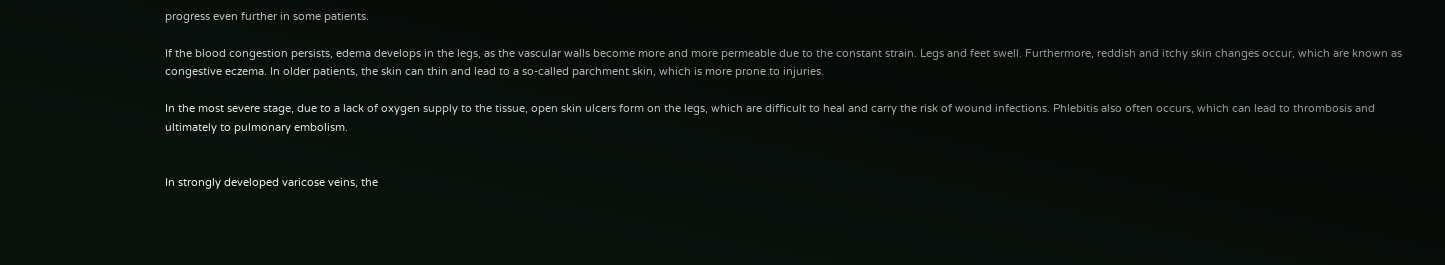progress even further in some patients.

If the blood congestion persists, edema develops in the legs, as the vascular walls become more and more permeable due to the constant strain. Legs and feet swell. Furthermore, reddish and itchy skin changes occur, which are known as congestive eczema. In older patients, the skin can thin and lead to a so-called parchment skin, which is more prone to injuries.

In the most severe stage, due to a lack of oxygen supply to the tissue, open skin ulcers form on the legs, which are difficult to heal and carry the risk of wound infections. Phlebitis also often occurs, which can lead to thrombosis and ultimately to pulmonary embolism.


In strongly developed varicose veins, the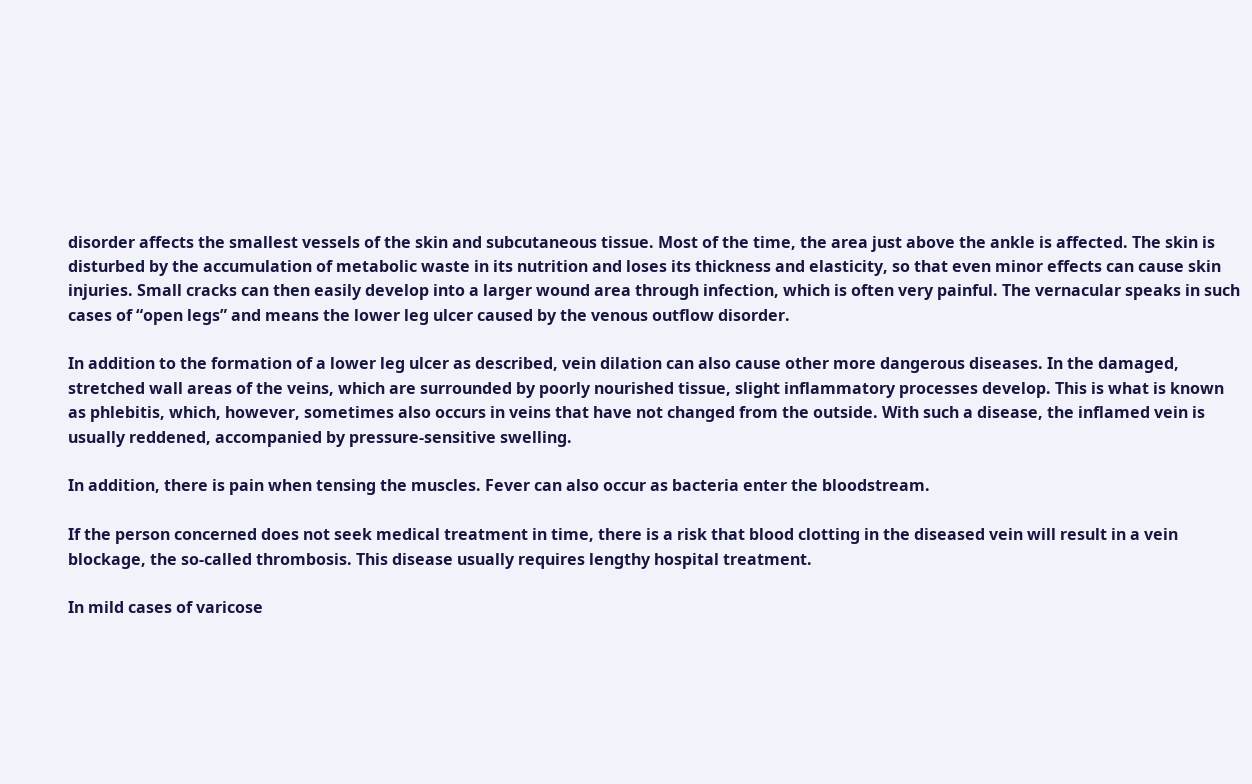disorder affects the smallest vessels of the skin and subcutaneous tissue. Most of the time, the area just above the ankle is affected. The skin is disturbed by the accumulation of metabolic waste in its nutrition and loses its thickness and elasticity, so that even minor effects can cause skin injuries. Small cracks can then easily develop into a larger wound area through infection, which is often very painful. The vernacular speaks in such cases of “open legs” and means the lower leg ulcer caused by the venous outflow disorder.

In addition to the formation of a lower leg ulcer as described, vein dilation can also cause other more dangerous diseases. In the damaged, stretched wall areas of the veins, which are surrounded by poorly nourished tissue, slight inflammatory processes develop. This is what is known as phlebitis, which, however, sometimes also occurs in veins that have not changed from the outside. With such a disease, the inflamed vein is usually reddened, accompanied by pressure-sensitive swelling.

In addition, there is pain when tensing the muscles. Fever can also occur as bacteria enter the bloodstream.

If the person concerned does not seek medical treatment in time, there is a risk that blood clotting in the diseased vein will result in a vein blockage, the so-called thrombosis. This disease usually requires lengthy hospital treatment.

In mild cases of varicose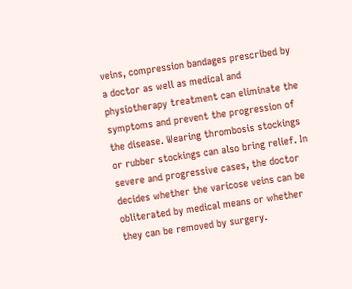veins, compression bandages prescribed by a doctor as well as medical and physiotherapy treatment can eliminate the symptoms and prevent the progression of the disease. Wearing thrombosis stockings or rubber stockings can also bring relief. In severe and progressive cases, the doctor decides whether the varicose veins can be obliterated by medical means or whether they can be removed by surgery.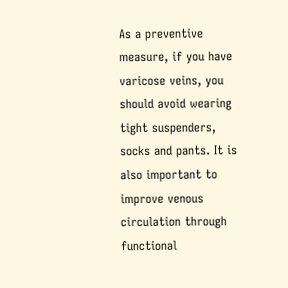As a preventive measure, if you have varicose veins, you should avoid wearing tight suspenders, socks and pants. It is also important to improve venous circulation through functional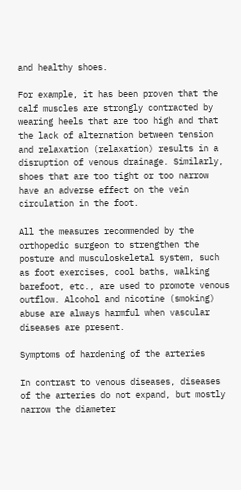and healthy shoes.

For example, it has been proven that the calf muscles are strongly contracted by wearing heels that are too high and that the lack of alternation between tension and relaxation (relaxation) results in a disruption of venous drainage. Similarly, shoes that are too tight or too narrow have an adverse effect on the vein circulation in the foot.

All the measures recommended by the orthopedic surgeon to strengthen the posture and musculoskeletal system, such as foot exercises, cool baths, walking barefoot, etc., are used to promote venous outflow. Alcohol and nicotine (smoking) abuse are always harmful when vascular diseases are present.

Symptoms of hardening of the arteries

In contrast to venous diseases, diseases of the arteries do not expand, but mostly narrow the diameter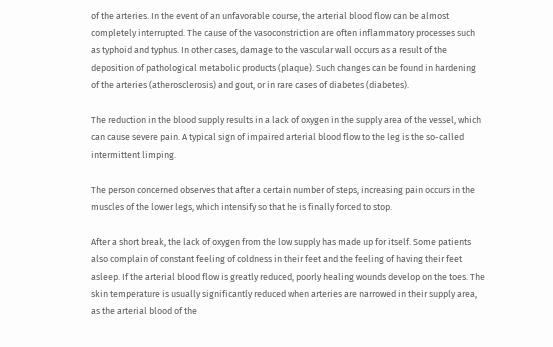of the arteries. In the event of an unfavorable course, the arterial blood flow can be almost completely interrupted. The cause of the vasoconstriction are often inflammatory processes such as typhoid and typhus. In other cases, damage to the vascular wall occurs as a result of the deposition of pathological metabolic products (plaque). Such changes can be found in hardening of the arteries (atherosclerosis) and gout, or in rare cases of diabetes (diabetes).

The reduction in the blood supply results in a lack of oxygen in the supply area of the vessel, which can cause severe pain. A typical sign of impaired arterial blood flow to the leg is the so-called intermittent limping.

The person concerned observes that after a certain number of steps, increasing pain occurs in the muscles of the lower legs, which intensify so that he is finally forced to stop.

After a short break, the lack of oxygen from the low supply has made up for itself. Some patients also complain of constant feeling of coldness in their feet and the feeling of having their feet asleep. If the arterial blood flow is greatly reduced, poorly healing wounds develop on the toes. The skin temperature is usually significantly reduced when arteries are narrowed in their supply area, as the arterial blood of the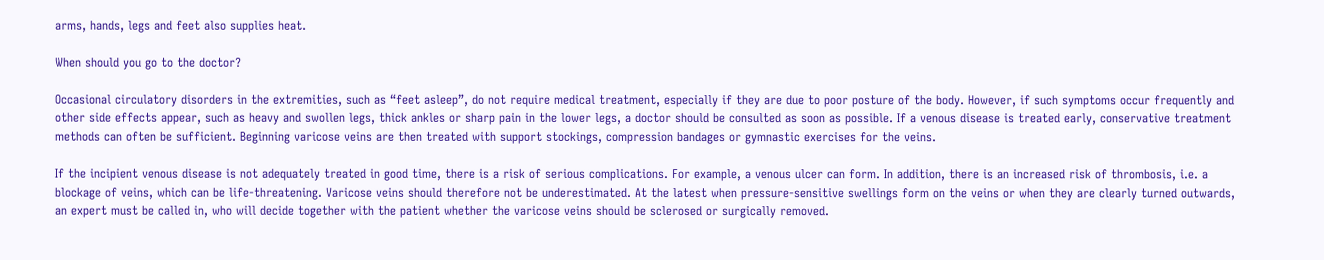arms, hands, legs and feet also supplies heat.

When should you go to the doctor?

Occasional circulatory disorders in the extremities, such as “feet asleep”, do not require medical treatment, especially if they are due to poor posture of the body. However, if such symptoms occur frequently and other side effects appear, such as heavy and swollen legs, thick ankles or sharp pain in the lower legs, a doctor should be consulted as soon as possible. If a venous disease is treated early, conservative treatment methods can often be sufficient. Beginning varicose veins are then treated with support stockings, compression bandages or gymnastic exercises for the veins.

If the incipient venous disease is not adequately treated in good time, there is a risk of serious complications. For example, a venous ulcer can form. In addition, there is an increased risk of thrombosis, i.e. a blockage of veins, which can be life-threatening. Varicose veins should therefore not be underestimated. At the latest when pressure-sensitive swellings form on the veins or when they are clearly turned outwards, an expert must be called in, who will decide together with the patient whether the varicose veins should be sclerosed or surgically removed.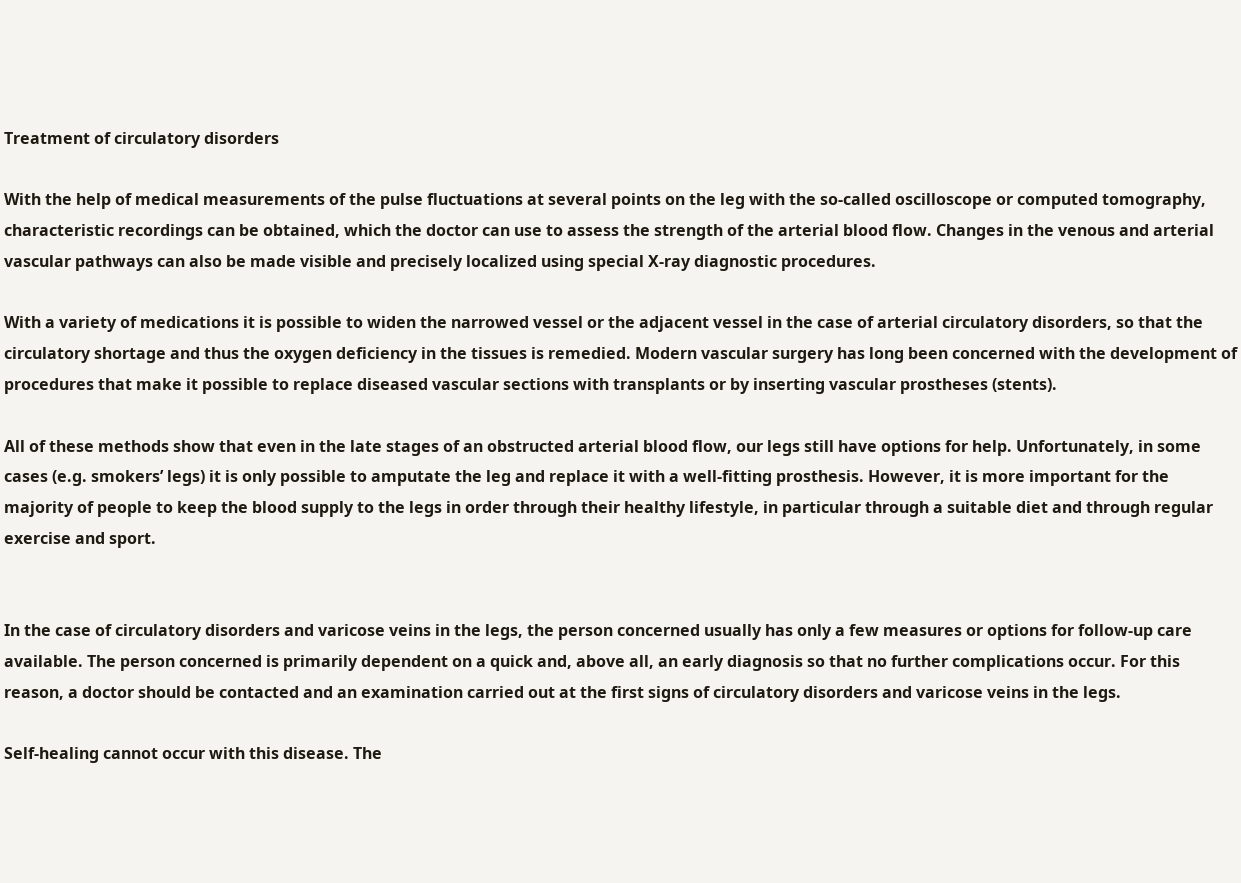Treatment of circulatory disorders

With the help of medical measurements of the pulse fluctuations at several points on the leg with the so-called oscilloscope or computed tomography, characteristic recordings can be obtained, which the doctor can use to assess the strength of the arterial blood flow. Changes in the venous and arterial vascular pathways can also be made visible and precisely localized using special X-ray diagnostic procedures.

With a variety of medications it is possible to widen the narrowed vessel or the adjacent vessel in the case of arterial circulatory disorders, so that the circulatory shortage and thus the oxygen deficiency in the tissues is remedied. Modern vascular surgery has long been concerned with the development of procedures that make it possible to replace diseased vascular sections with transplants or by inserting vascular prostheses (stents).

All of these methods show that even in the late stages of an obstructed arterial blood flow, our legs still have options for help. Unfortunately, in some cases (e.g. smokers’ legs) it is only possible to amputate the leg and replace it with a well-fitting prosthesis. However, it is more important for the majority of people to keep the blood supply to the legs in order through their healthy lifestyle, in particular through a suitable diet and through regular exercise and sport.


In the case of circulatory disorders and varicose veins in the legs, the person concerned usually has only a few measures or options for follow-up care available. The person concerned is primarily dependent on a quick and, above all, an early diagnosis so that no further complications occur. For this reason, a doctor should be contacted and an examination carried out at the first signs of circulatory disorders and varicose veins in the legs.

Self-healing cannot occur with this disease. The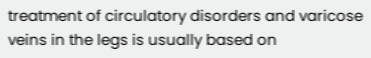treatment of circulatory disorders and varicose veins in the legs is usually based on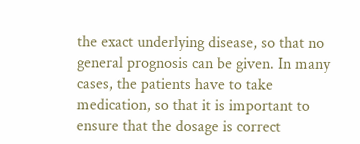the exact underlying disease, so that no general prognosis can be given. In many cases, the patients have to take medication, so that it is important to ensure that the dosage is correct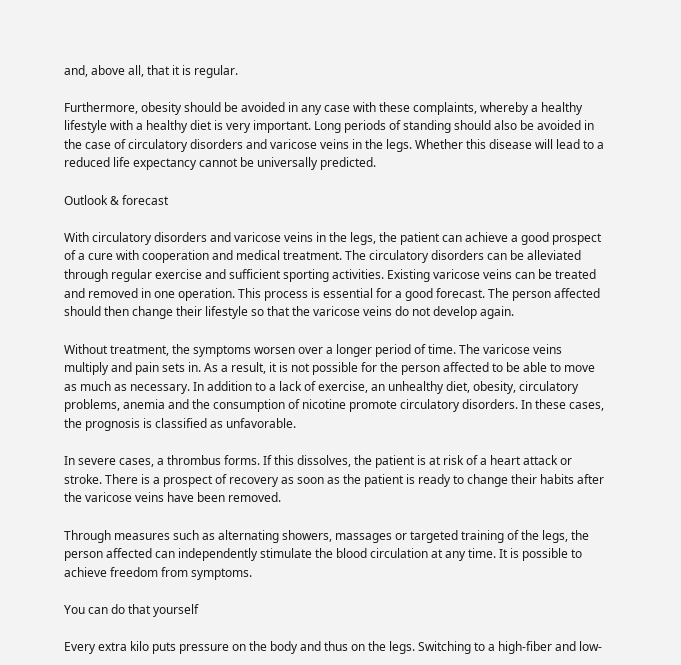and, above all, that it is regular.

Furthermore, obesity should be avoided in any case with these complaints, whereby a healthy lifestyle with a healthy diet is very important. Long periods of standing should also be avoided in the case of circulatory disorders and varicose veins in the legs. Whether this disease will lead to a reduced life expectancy cannot be universally predicted.

Outlook & forecast

With circulatory disorders and varicose veins in the legs, the patient can achieve a good prospect of a cure with cooperation and medical treatment. The circulatory disorders can be alleviated through regular exercise and sufficient sporting activities. Existing varicose veins can be treated and removed in one operation. This process is essential for a good forecast. The person affected should then change their lifestyle so that the varicose veins do not develop again.

Without treatment, the symptoms worsen over a longer period of time. The varicose veins multiply and pain sets in. As a result, it is not possible for the person affected to be able to move as much as necessary. In addition to a lack of exercise, an unhealthy diet, obesity, circulatory problems, anemia and the consumption of nicotine promote circulatory disorders. In these cases, the prognosis is classified as unfavorable.

In severe cases, a thrombus forms. If this dissolves, the patient is at risk of a heart attack or stroke. There is a prospect of recovery as soon as the patient is ready to change their habits after the varicose veins have been removed.

Through measures such as alternating showers, massages or targeted training of the legs, the person affected can independently stimulate the blood circulation at any time. It is possible to achieve freedom from symptoms.

You can do that yourself

Every extra kilo puts pressure on the body and thus on the legs. Switching to a high-fiber and low-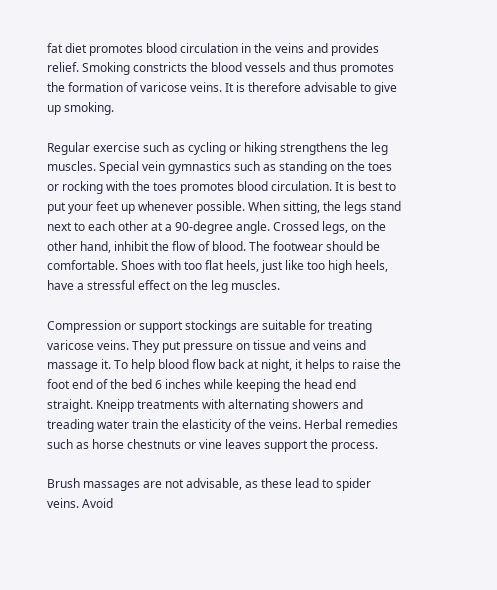fat diet promotes blood circulation in the veins and provides relief. Smoking constricts the blood vessels and thus promotes the formation of varicose veins. It is therefore advisable to give up smoking.

Regular exercise such as cycling or hiking strengthens the leg muscles. Special vein gymnastics such as standing on the toes or rocking with the toes promotes blood circulation. It is best to put your feet up whenever possible. When sitting, the legs stand next to each other at a 90-degree angle. Crossed legs, on the other hand, inhibit the flow of blood. The footwear should be comfortable. Shoes with too flat heels, just like too high heels, have a stressful effect on the leg muscles.

Compression or support stockings are suitable for treating varicose veins. They put pressure on tissue and veins and massage it. To help blood flow back at night, it helps to raise the foot end of the bed 6 inches while keeping the head end straight. Kneipp treatments with alternating showers and treading water train the elasticity of the veins. Herbal remedies such as horse chestnuts or vine leaves support the process.

Brush massages are not advisable, as these lead to spider veins. Avoid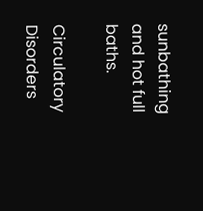sunbathing and hot full baths.

Circulatory Disorders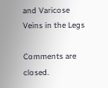and Varicose Veins in the Legs

Comments are closed.